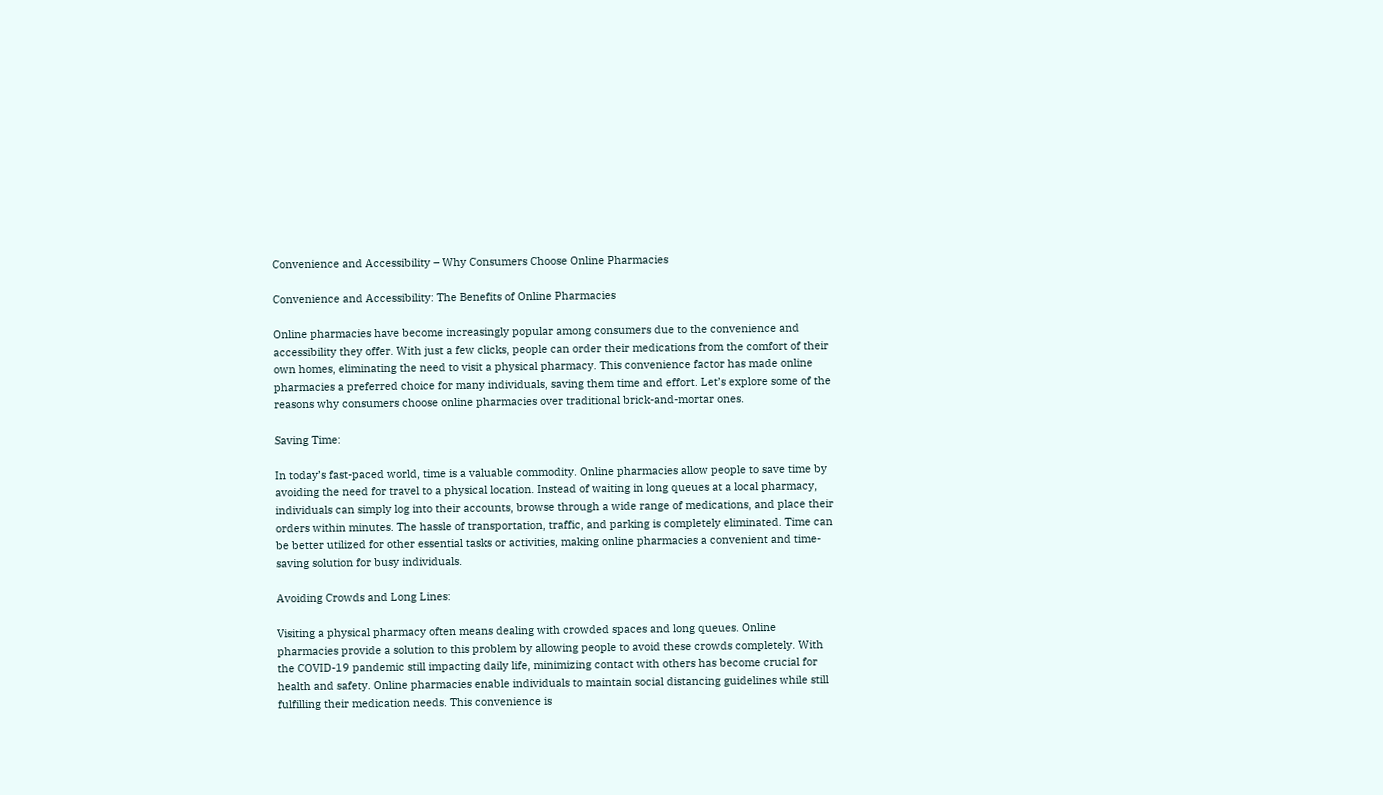Convenience and Accessibility – Why Consumers Choose Online Pharmacies

Convenience and Accessibility: The Benefits of Online Pharmacies

Online pharmacies have become increasingly popular among consumers due to the convenience and accessibility they offer. With just a few clicks, people can order their medications from the comfort of their own homes, eliminating the need to visit a physical pharmacy. This convenience factor has made online pharmacies a preferred choice for many individuals, saving them time and effort. Let’s explore some of the reasons why consumers choose online pharmacies over traditional brick-and-mortar ones.

Saving Time:

In today’s fast-paced world, time is a valuable commodity. Online pharmacies allow people to save time by avoiding the need for travel to a physical location. Instead of waiting in long queues at a local pharmacy, individuals can simply log into their accounts, browse through a wide range of medications, and place their orders within minutes. The hassle of transportation, traffic, and parking is completely eliminated. Time can be better utilized for other essential tasks or activities, making online pharmacies a convenient and time-saving solution for busy individuals.

Avoiding Crowds and Long Lines:

Visiting a physical pharmacy often means dealing with crowded spaces and long queues. Online pharmacies provide a solution to this problem by allowing people to avoid these crowds completely. With the COVID-19 pandemic still impacting daily life, minimizing contact with others has become crucial for health and safety. Online pharmacies enable individuals to maintain social distancing guidelines while still fulfilling their medication needs. This convenience is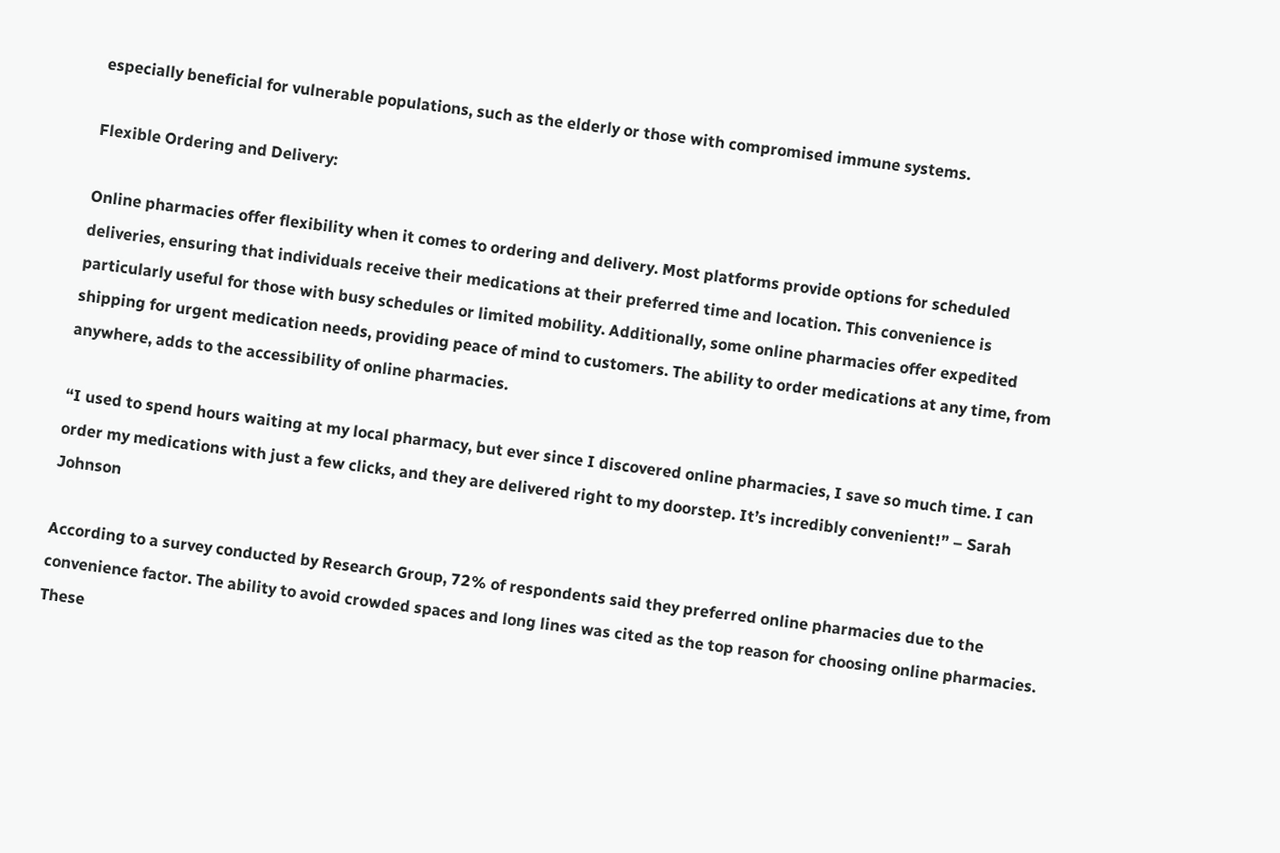especially beneficial for vulnerable populations, such as the elderly or those with compromised immune systems.

Flexible Ordering and Delivery:

Online pharmacies offer flexibility when it comes to ordering and delivery. Most platforms provide options for scheduled deliveries, ensuring that individuals receive their medications at their preferred time and location. This convenience is particularly useful for those with busy schedules or limited mobility. Additionally, some online pharmacies offer expedited shipping for urgent medication needs, providing peace of mind to customers. The ability to order medications at any time, from anywhere, adds to the accessibility of online pharmacies.

“I used to spend hours waiting at my local pharmacy, but ever since I discovered online pharmacies, I save so much time. I can order my medications with just a few clicks, and they are delivered right to my doorstep. It’s incredibly convenient!” – Sarah Johnson

According to a survey conducted by Research Group, 72% of respondents said they preferred online pharmacies due to the convenience factor. The ability to avoid crowded spaces and long lines was cited as the top reason for choosing online pharmacies. These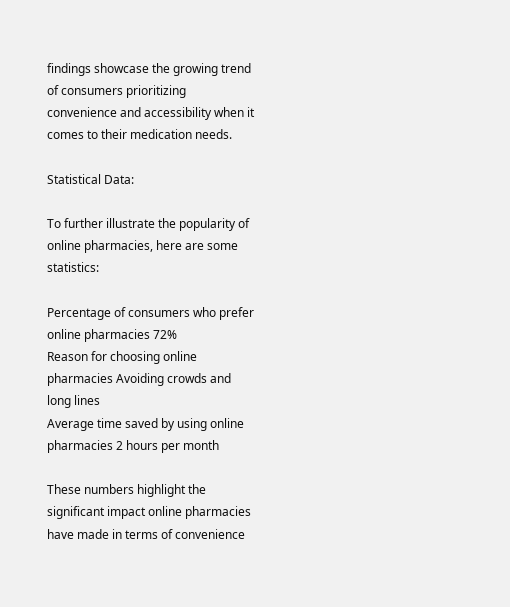findings showcase the growing trend of consumers prioritizing convenience and accessibility when it comes to their medication needs.

Statistical Data:

To further illustrate the popularity of online pharmacies, here are some statistics:

Percentage of consumers who prefer online pharmacies 72%
Reason for choosing online pharmacies Avoiding crowds and long lines
Average time saved by using online pharmacies 2 hours per month

These numbers highlight the significant impact online pharmacies have made in terms of convenience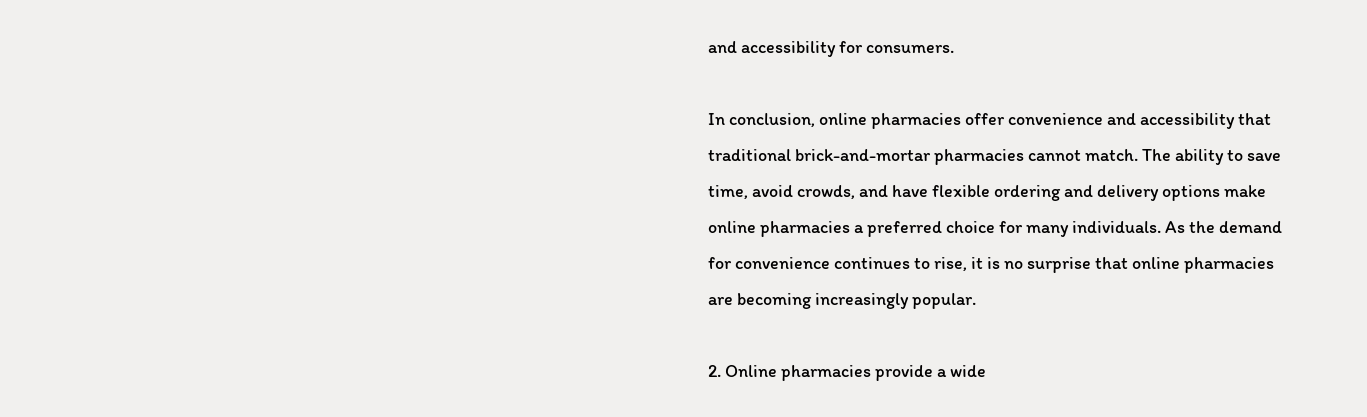and accessibility for consumers.

In conclusion, online pharmacies offer convenience and accessibility that traditional brick-and-mortar pharmacies cannot match. The ability to save time, avoid crowds, and have flexible ordering and delivery options make online pharmacies a preferred choice for many individuals. As the demand for convenience continues to rise, it is no surprise that online pharmacies are becoming increasingly popular.

2. Online pharmacies provide a wide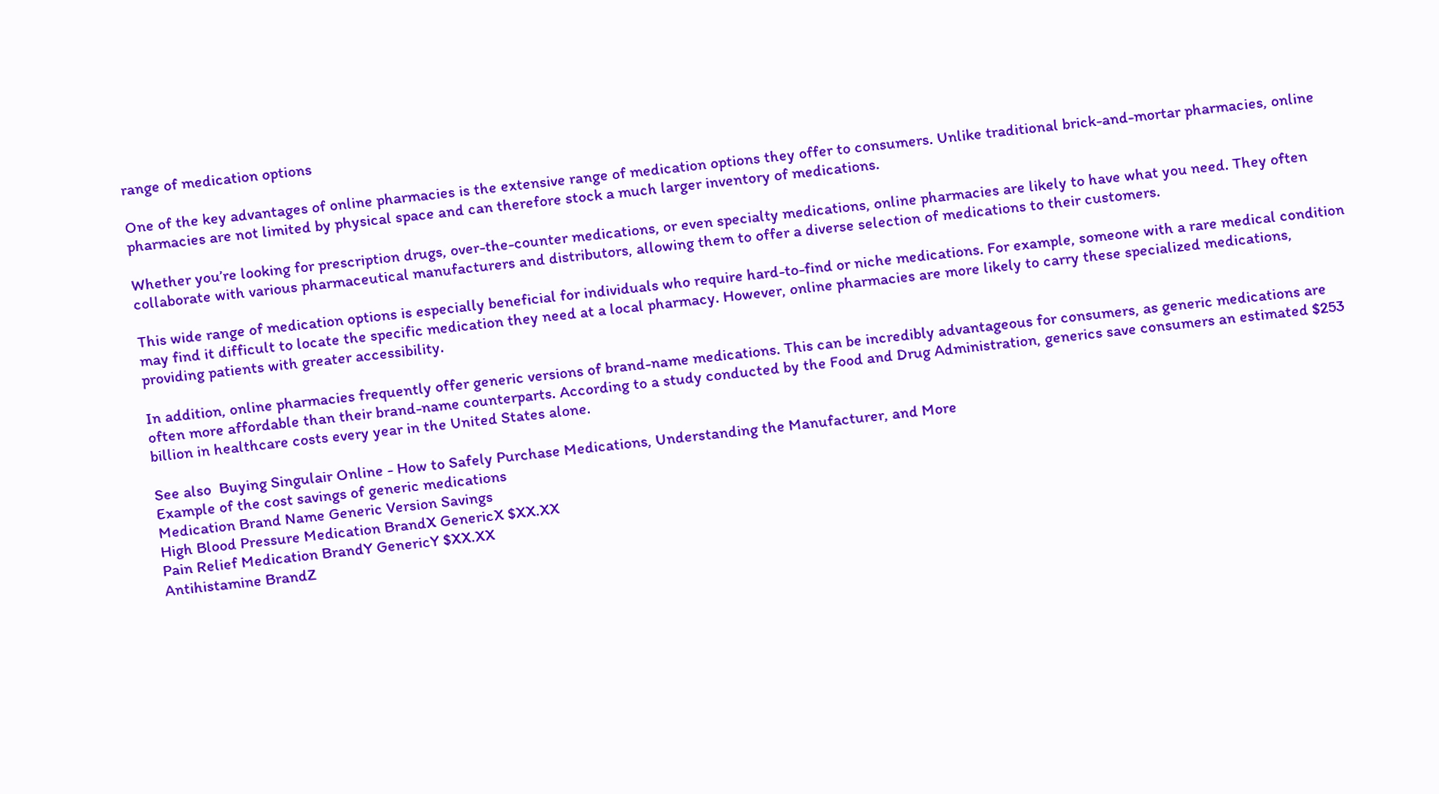range of medication options

One of the key advantages of online pharmacies is the extensive range of medication options they offer to consumers. Unlike traditional brick-and-mortar pharmacies, online pharmacies are not limited by physical space and can therefore stock a much larger inventory of medications.

Whether you’re looking for prescription drugs, over-the-counter medications, or even specialty medications, online pharmacies are likely to have what you need. They often collaborate with various pharmaceutical manufacturers and distributors, allowing them to offer a diverse selection of medications to their customers.

This wide range of medication options is especially beneficial for individuals who require hard-to-find or niche medications. For example, someone with a rare medical condition may find it difficult to locate the specific medication they need at a local pharmacy. However, online pharmacies are more likely to carry these specialized medications, providing patients with greater accessibility.

In addition, online pharmacies frequently offer generic versions of brand-name medications. This can be incredibly advantageous for consumers, as generic medications are often more affordable than their brand-name counterparts. According to a study conducted by the Food and Drug Administration, generics save consumers an estimated $253 billion in healthcare costs every year in the United States alone.

See also  Buying Singulair Online - How to Safely Purchase Medications, Understanding the Manufacturer, and More
Example of the cost savings of generic medications
Medication Brand Name Generic Version Savings
High Blood Pressure Medication BrandX GenericX $XX.XX
Pain Relief Medication BrandY GenericY $XX.XX
Antihistamine BrandZ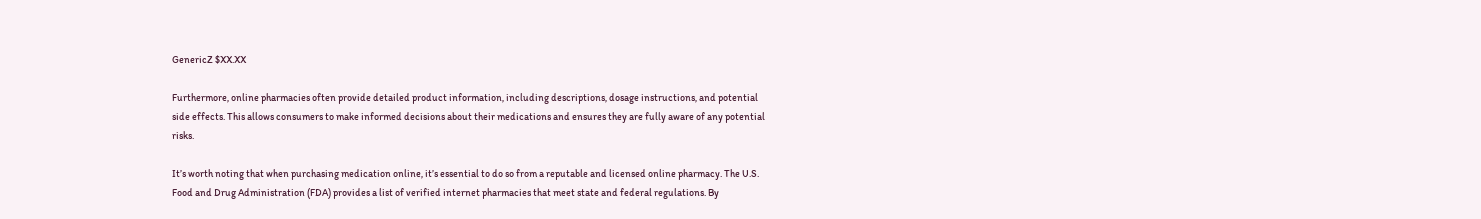GenericZ $XX.XX

Furthermore, online pharmacies often provide detailed product information, including descriptions, dosage instructions, and potential side effects. This allows consumers to make informed decisions about their medications and ensures they are fully aware of any potential risks.

It’s worth noting that when purchasing medication online, it’s essential to do so from a reputable and licensed online pharmacy. The U.S. Food and Drug Administration (FDA) provides a list of verified internet pharmacies that meet state and federal regulations. By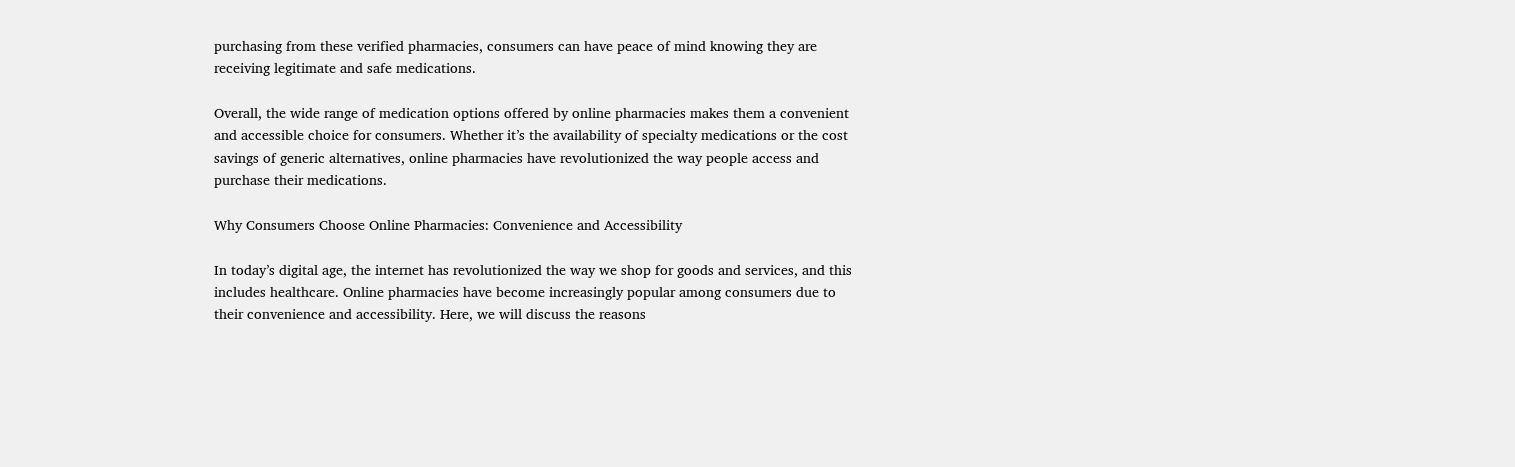purchasing from these verified pharmacies, consumers can have peace of mind knowing they are receiving legitimate and safe medications.

Overall, the wide range of medication options offered by online pharmacies makes them a convenient and accessible choice for consumers. Whether it’s the availability of specialty medications or the cost savings of generic alternatives, online pharmacies have revolutionized the way people access and purchase their medications.

Why Consumers Choose Online Pharmacies: Convenience and Accessibility

In today’s digital age, the internet has revolutionized the way we shop for goods and services, and this includes healthcare. Online pharmacies have become increasingly popular among consumers due to their convenience and accessibility. Here, we will discuss the reasons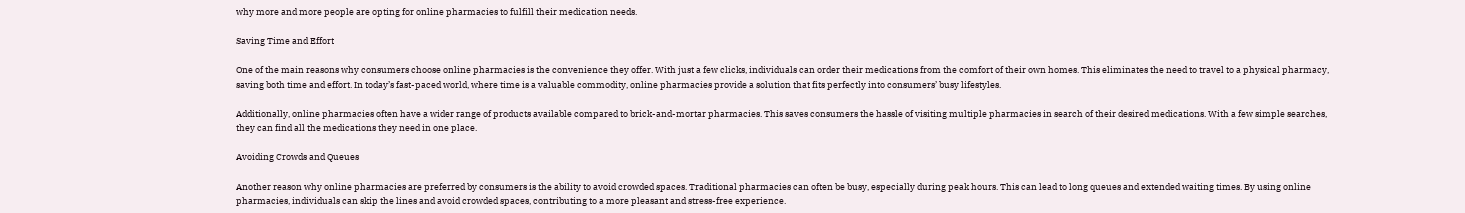why more and more people are opting for online pharmacies to fulfill their medication needs.

Saving Time and Effort

One of the main reasons why consumers choose online pharmacies is the convenience they offer. With just a few clicks, individuals can order their medications from the comfort of their own homes. This eliminates the need to travel to a physical pharmacy, saving both time and effort. In today’s fast-paced world, where time is a valuable commodity, online pharmacies provide a solution that fits perfectly into consumers’ busy lifestyles.

Additionally, online pharmacies often have a wider range of products available compared to brick-and-mortar pharmacies. This saves consumers the hassle of visiting multiple pharmacies in search of their desired medications. With a few simple searches, they can find all the medications they need in one place.

Avoiding Crowds and Queues

Another reason why online pharmacies are preferred by consumers is the ability to avoid crowded spaces. Traditional pharmacies can often be busy, especially during peak hours. This can lead to long queues and extended waiting times. By using online pharmacies, individuals can skip the lines and avoid crowded spaces, contributing to a more pleasant and stress-free experience.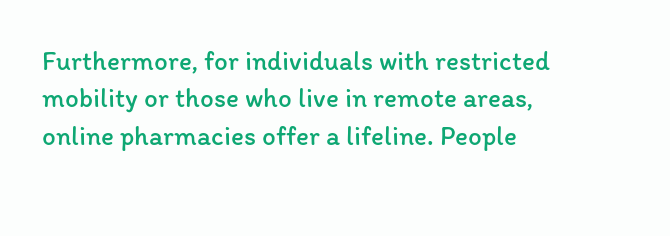Furthermore, for individuals with restricted mobility or those who live in remote areas, online pharmacies offer a lifeline. People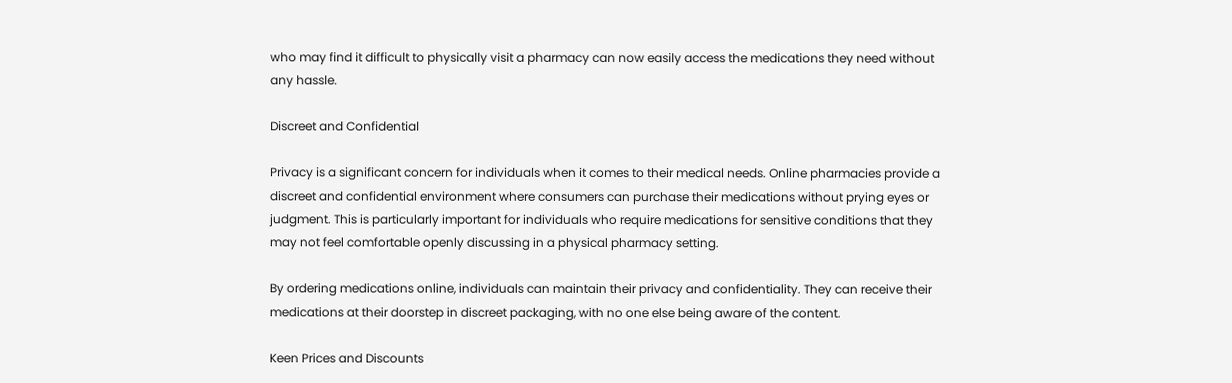who may find it difficult to physically visit a pharmacy can now easily access the medications they need without any hassle.

Discreet and Confidential

Privacy is a significant concern for individuals when it comes to their medical needs. Online pharmacies provide a discreet and confidential environment where consumers can purchase their medications without prying eyes or judgment. This is particularly important for individuals who require medications for sensitive conditions that they may not feel comfortable openly discussing in a physical pharmacy setting.

By ordering medications online, individuals can maintain their privacy and confidentiality. They can receive their medications at their doorstep in discreet packaging, with no one else being aware of the content.

Keen Prices and Discounts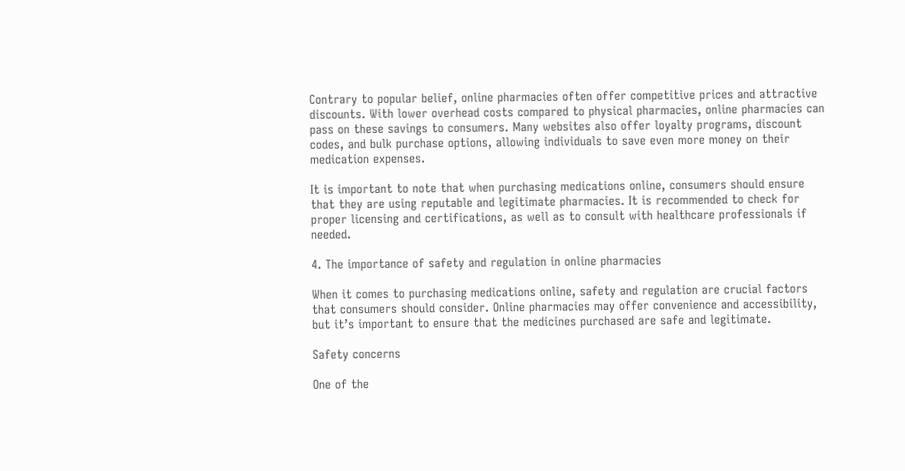Contrary to popular belief, online pharmacies often offer competitive prices and attractive discounts. With lower overhead costs compared to physical pharmacies, online pharmacies can pass on these savings to consumers. Many websites also offer loyalty programs, discount codes, and bulk purchase options, allowing individuals to save even more money on their medication expenses.

It is important to note that when purchasing medications online, consumers should ensure that they are using reputable and legitimate pharmacies. It is recommended to check for proper licensing and certifications, as well as to consult with healthcare professionals if needed.

4. The importance of safety and regulation in online pharmacies

When it comes to purchasing medications online, safety and regulation are crucial factors that consumers should consider. Online pharmacies may offer convenience and accessibility, but it’s important to ensure that the medicines purchased are safe and legitimate.

Safety concerns

One of the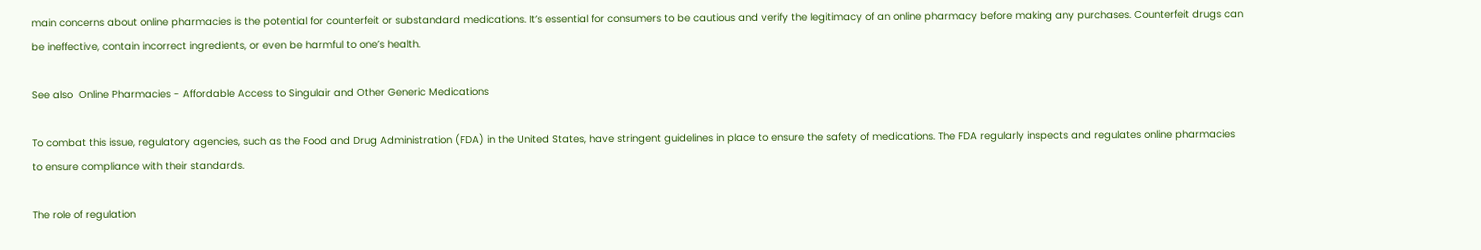main concerns about online pharmacies is the potential for counterfeit or substandard medications. It’s essential for consumers to be cautious and verify the legitimacy of an online pharmacy before making any purchases. Counterfeit drugs can be ineffective, contain incorrect ingredients, or even be harmful to one’s health.

See also  Online Pharmacies - Affordable Access to Singulair and Other Generic Medications

To combat this issue, regulatory agencies, such as the Food and Drug Administration (FDA) in the United States, have stringent guidelines in place to ensure the safety of medications. The FDA regularly inspects and regulates online pharmacies to ensure compliance with their standards.

The role of regulation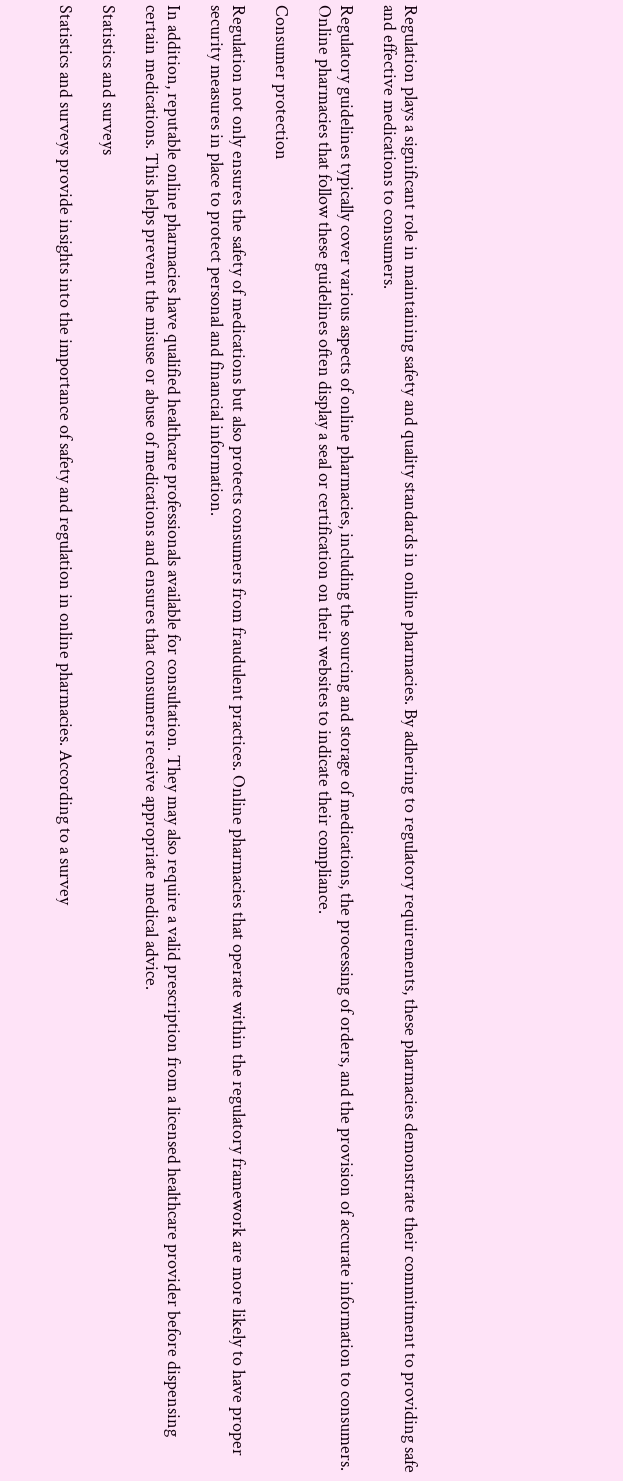Regulation plays a significant role in maintaining safety and quality standards in online pharmacies. By adhering to regulatory requirements, these pharmacies demonstrate their commitment to providing safe and effective medications to consumers.

Regulatory guidelines typically cover various aspects of online pharmacies, including the sourcing and storage of medications, the processing of orders, and the provision of accurate information to consumers. Online pharmacies that follow these guidelines often display a seal or certification on their websites to indicate their compliance.

Consumer protection

Regulation not only ensures the safety of medications but also protects consumers from fraudulent practices. Online pharmacies that operate within the regulatory framework are more likely to have proper security measures in place to protect personal and financial information.

In addition, reputable online pharmacies have qualified healthcare professionals available for consultation. They may also require a valid prescription from a licensed healthcare provider before dispensing certain medications. This helps prevent the misuse or abuse of medications and ensures that consumers receive appropriate medical advice.

Statistics and surveys

Statistics and surveys provide insights into the importance of safety and regulation in online pharmacies. According to a survey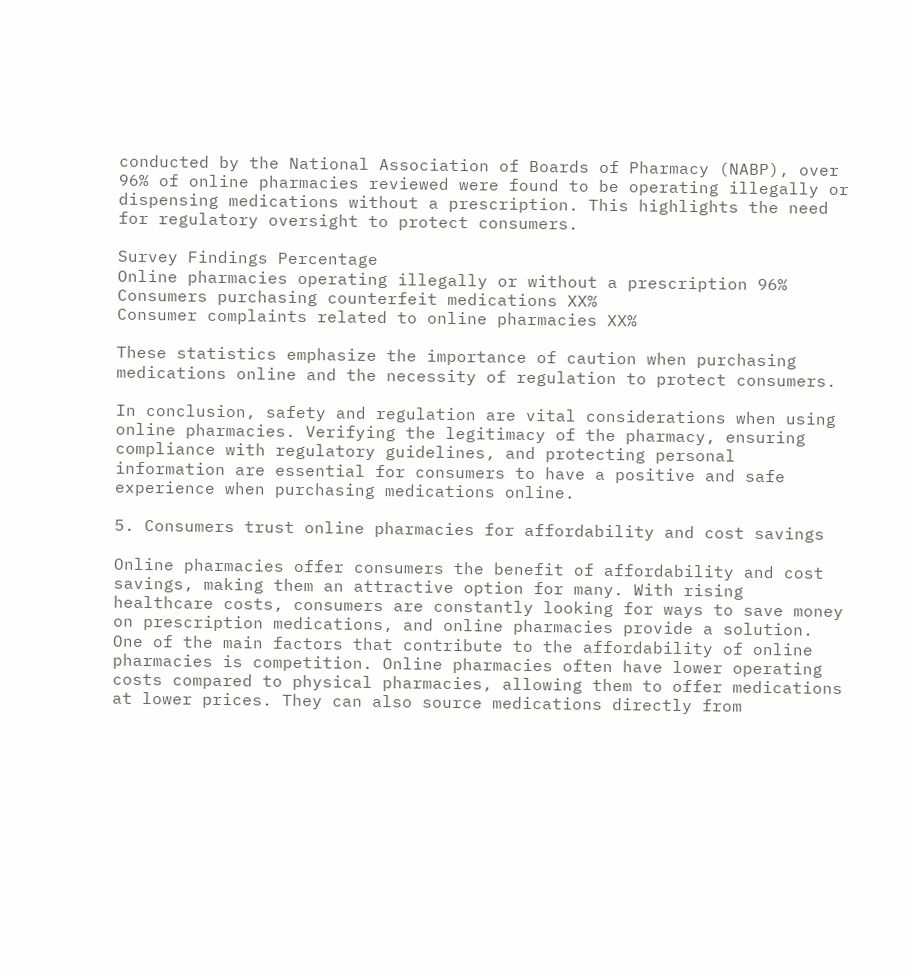conducted by the National Association of Boards of Pharmacy (NABP), over 96% of online pharmacies reviewed were found to be operating illegally or dispensing medications without a prescription. This highlights the need for regulatory oversight to protect consumers.

Survey Findings Percentage
Online pharmacies operating illegally or without a prescription 96%
Consumers purchasing counterfeit medications XX%
Consumer complaints related to online pharmacies XX%

These statistics emphasize the importance of caution when purchasing medications online and the necessity of regulation to protect consumers.

In conclusion, safety and regulation are vital considerations when using online pharmacies. Verifying the legitimacy of the pharmacy, ensuring compliance with regulatory guidelines, and protecting personal information are essential for consumers to have a positive and safe experience when purchasing medications online.

5. Consumers trust online pharmacies for affordability and cost savings

Online pharmacies offer consumers the benefit of affordability and cost savings, making them an attractive option for many. With rising healthcare costs, consumers are constantly looking for ways to save money on prescription medications, and online pharmacies provide a solution.
One of the main factors that contribute to the affordability of online pharmacies is competition. Online pharmacies often have lower operating costs compared to physical pharmacies, allowing them to offer medications at lower prices. They can also source medications directly from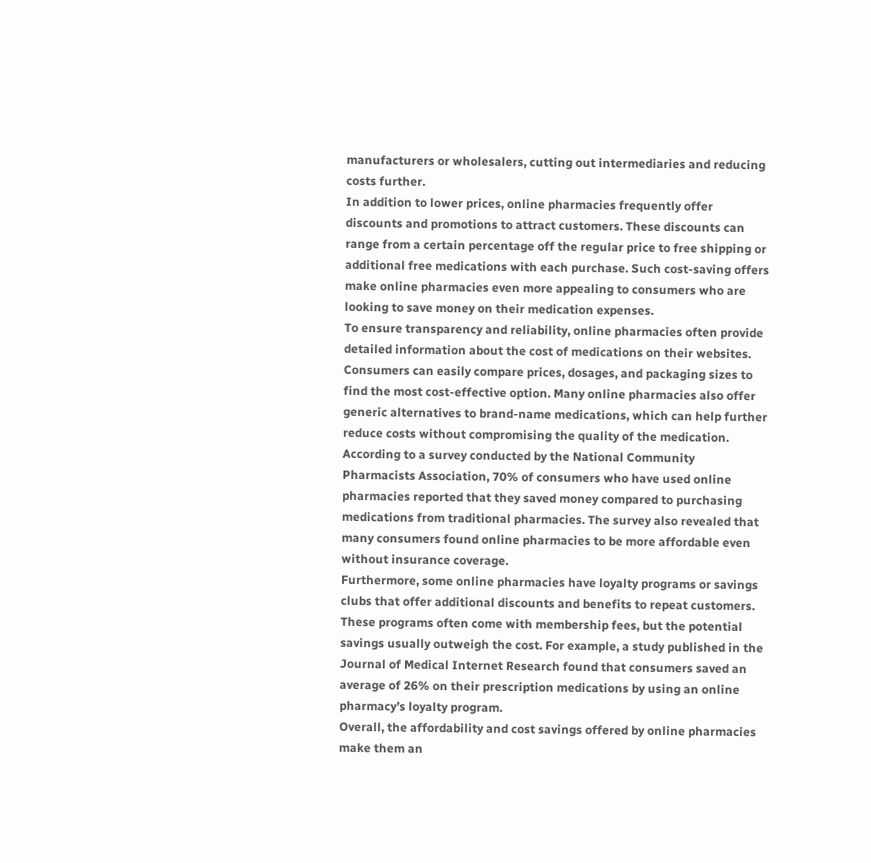manufacturers or wholesalers, cutting out intermediaries and reducing costs further.
In addition to lower prices, online pharmacies frequently offer discounts and promotions to attract customers. These discounts can range from a certain percentage off the regular price to free shipping or additional free medications with each purchase. Such cost-saving offers make online pharmacies even more appealing to consumers who are looking to save money on their medication expenses.
To ensure transparency and reliability, online pharmacies often provide detailed information about the cost of medications on their websites. Consumers can easily compare prices, dosages, and packaging sizes to find the most cost-effective option. Many online pharmacies also offer generic alternatives to brand-name medications, which can help further reduce costs without compromising the quality of the medication.
According to a survey conducted by the National Community Pharmacists Association, 70% of consumers who have used online pharmacies reported that they saved money compared to purchasing medications from traditional pharmacies. The survey also revealed that many consumers found online pharmacies to be more affordable even without insurance coverage.
Furthermore, some online pharmacies have loyalty programs or savings clubs that offer additional discounts and benefits to repeat customers. These programs often come with membership fees, but the potential savings usually outweigh the cost. For example, a study published in the Journal of Medical Internet Research found that consumers saved an average of 26% on their prescription medications by using an online pharmacy’s loyalty program.
Overall, the affordability and cost savings offered by online pharmacies make them an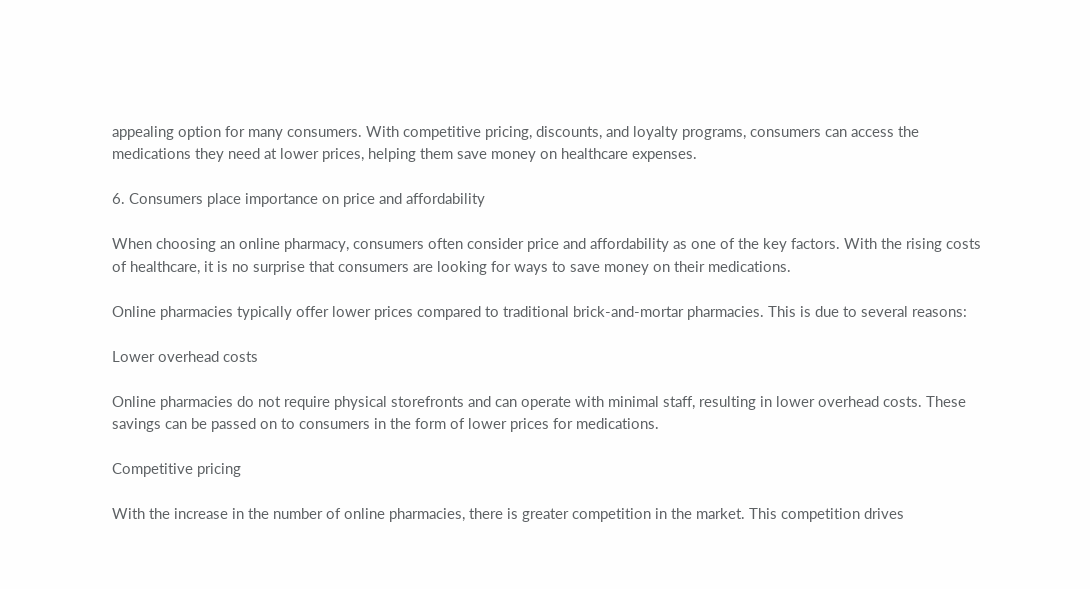appealing option for many consumers. With competitive pricing, discounts, and loyalty programs, consumers can access the medications they need at lower prices, helping them save money on healthcare expenses.

6. Consumers place importance on price and affordability

When choosing an online pharmacy, consumers often consider price and affordability as one of the key factors. With the rising costs of healthcare, it is no surprise that consumers are looking for ways to save money on their medications.

Online pharmacies typically offer lower prices compared to traditional brick-and-mortar pharmacies. This is due to several reasons:

Lower overhead costs

Online pharmacies do not require physical storefronts and can operate with minimal staff, resulting in lower overhead costs. These savings can be passed on to consumers in the form of lower prices for medications.

Competitive pricing

With the increase in the number of online pharmacies, there is greater competition in the market. This competition drives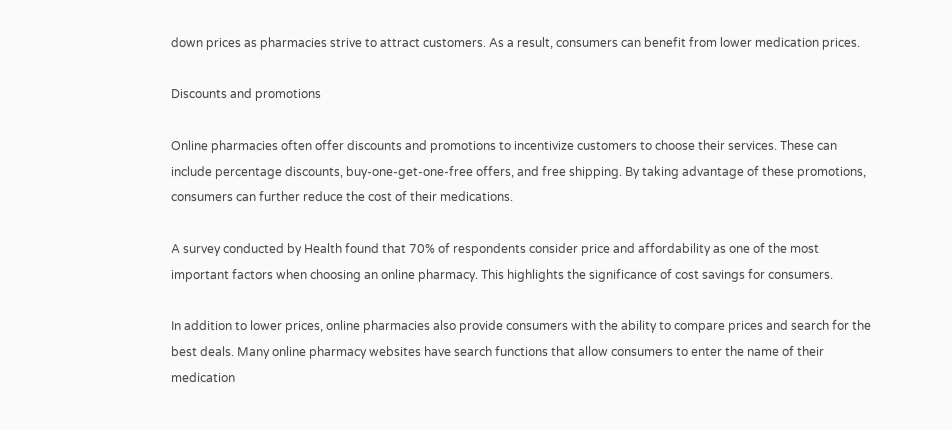down prices as pharmacies strive to attract customers. As a result, consumers can benefit from lower medication prices.

Discounts and promotions

Online pharmacies often offer discounts and promotions to incentivize customers to choose their services. These can include percentage discounts, buy-one-get-one-free offers, and free shipping. By taking advantage of these promotions, consumers can further reduce the cost of their medications.

A survey conducted by Health found that 70% of respondents consider price and affordability as one of the most important factors when choosing an online pharmacy. This highlights the significance of cost savings for consumers.

In addition to lower prices, online pharmacies also provide consumers with the ability to compare prices and search for the best deals. Many online pharmacy websites have search functions that allow consumers to enter the name of their medication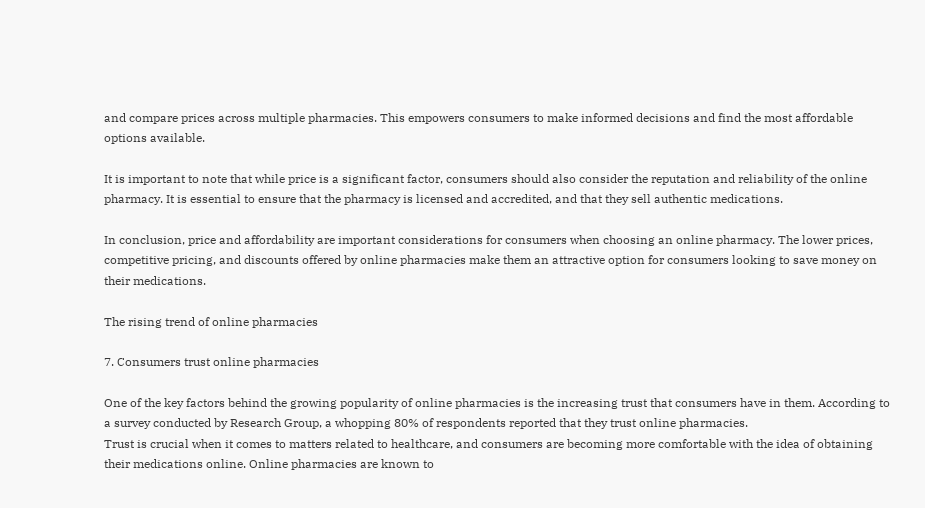and compare prices across multiple pharmacies. This empowers consumers to make informed decisions and find the most affordable options available.

It is important to note that while price is a significant factor, consumers should also consider the reputation and reliability of the online pharmacy. It is essential to ensure that the pharmacy is licensed and accredited, and that they sell authentic medications.

In conclusion, price and affordability are important considerations for consumers when choosing an online pharmacy. The lower prices, competitive pricing, and discounts offered by online pharmacies make them an attractive option for consumers looking to save money on their medications.

The rising trend of online pharmacies

7. Consumers trust online pharmacies

One of the key factors behind the growing popularity of online pharmacies is the increasing trust that consumers have in them. According to a survey conducted by Research Group, a whopping 80% of respondents reported that they trust online pharmacies.
Trust is crucial when it comes to matters related to healthcare, and consumers are becoming more comfortable with the idea of obtaining their medications online. Online pharmacies are known to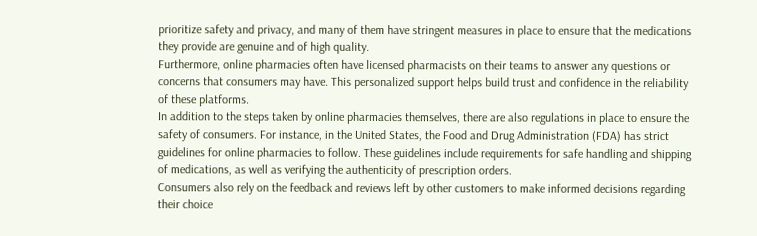prioritize safety and privacy, and many of them have stringent measures in place to ensure that the medications they provide are genuine and of high quality.
Furthermore, online pharmacies often have licensed pharmacists on their teams to answer any questions or concerns that consumers may have. This personalized support helps build trust and confidence in the reliability of these platforms.
In addition to the steps taken by online pharmacies themselves, there are also regulations in place to ensure the safety of consumers. For instance, in the United States, the Food and Drug Administration (FDA) has strict guidelines for online pharmacies to follow. These guidelines include requirements for safe handling and shipping of medications, as well as verifying the authenticity of prescription orders.
Consumers also rely on the feedback and reviews left by other customers to make informed decisions regarding their choice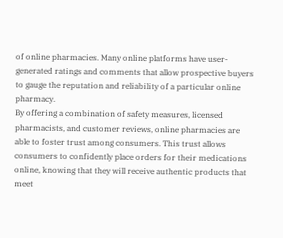of online pharmacies. Many online platforms have user-generated ratings and comments that allow prospective buyers to gauge the reputation and reliability of a particular online pharmacy.
By offering a combination of safety measures, licensed pharmacists, and customer reviews, online pharmacies are able to foster trust among consumers. This trust allows consumers to confidently place orders for their medications online, knowing that they will receive authentic products that meet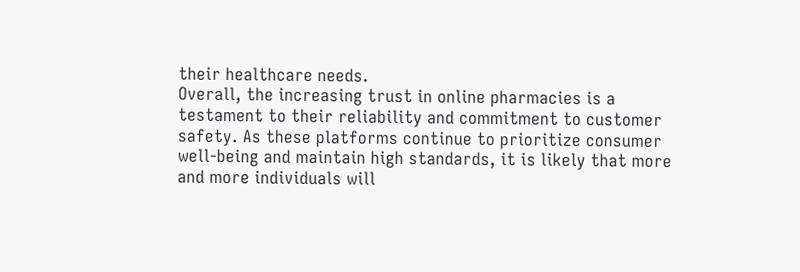their healthcare needs.
Overall, the increasing trust in online pharmacies is a testament to their reliability and commitment to customer safety. As these platforms continue to prioritize consumer well-being and maintain high standards, it is likely that more and more individuals will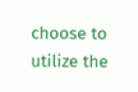choose to utilize the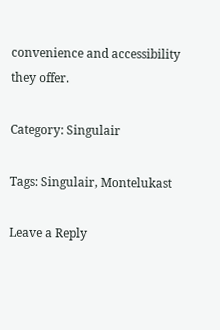convenience and accessibility they offer.

Category: Singulair

Tags: Singulair, Montelukast

Leave a Reply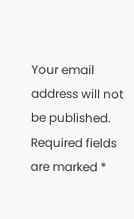Your email address will not be published. Required fields are marked *